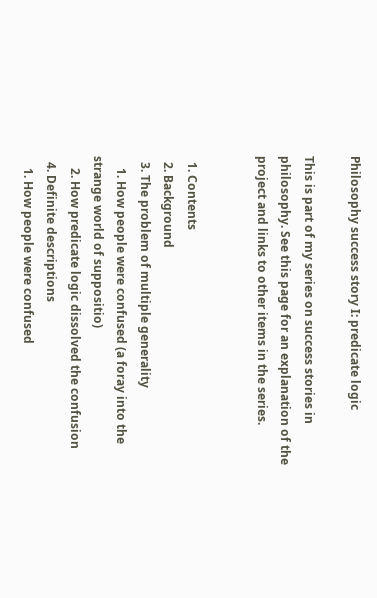Philosophy success story I: predicate logic

This is part of my series on success stories in philosophy. See this page for an explanation of the project and links to other items in the series.


  1. Contents
  2. Background
  3. The problem of multiple generality
    1. How people were confused (a foray into the strange world of suppositio)
    2. How predicate logic dissolved the confusion
  4. Definite descriptions
    1. How people were confused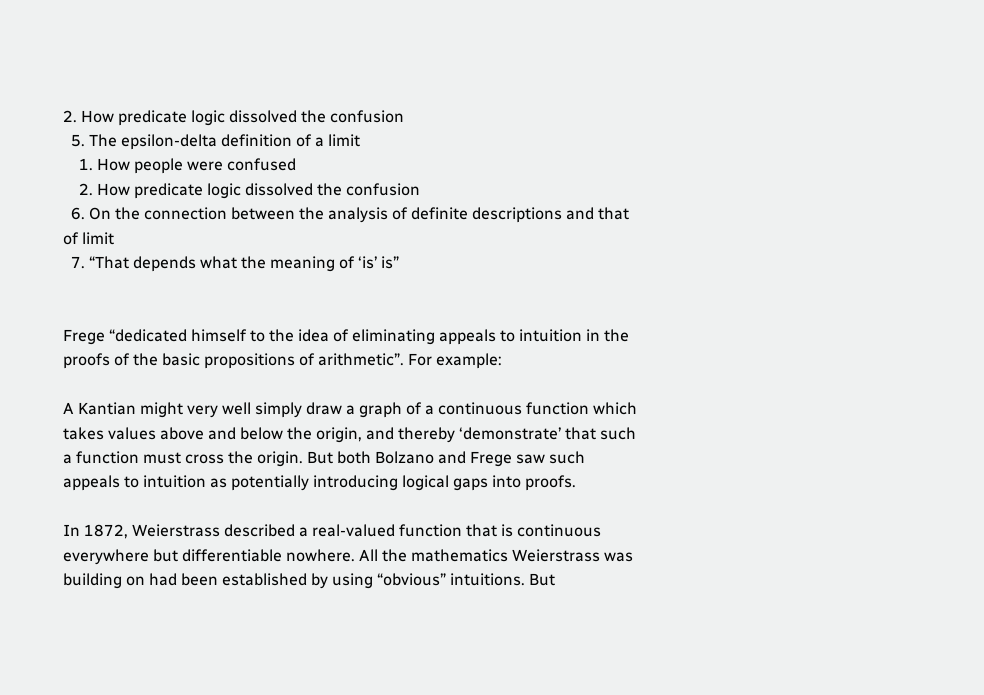2. How predicate logic dissolved the confusion
  5. The epsilon-delta definition of a limit
    1. How people were confused
    2. How predicate logic dissolved the confusion
  6. On the connection between the analysis of definite descriptions and that of limit
  7. “That depends what the meaning of ‘is’ is”


Frege “dedicated himself to the idea of eliminating appeals to intuition in the proofs of the basic propositions of arithmetic”. For example:

A Kantian might very well simply draw a graph of a continuous function which takes values above and below the origin, and thereby ‘demonstrate’ that such a function must cross the origin. But both Bolzano and Frege saw such appeals to intuition as potentially introducing logical gaps into proofs.

In 1872, Weierstrass described a real-valued function that is continuous everywhere but differentiable nowhere. All the mathematics Weierstrass was building on had been established by using “obvious” intuitions. But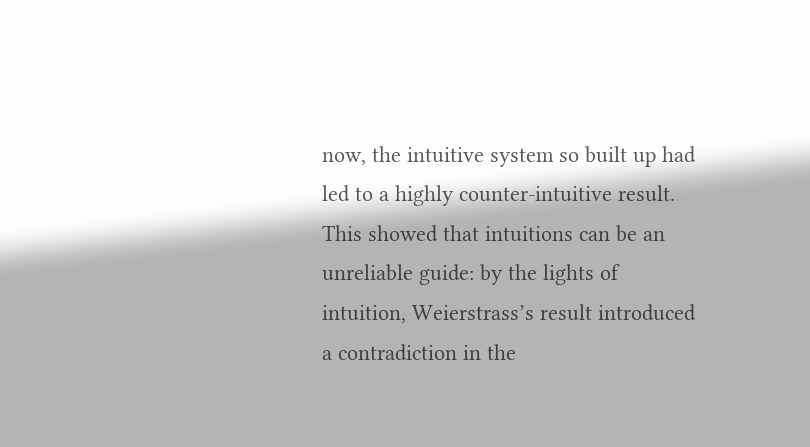now, the intuitive system so built up had led to a highly counter-intuitive result. This showed that intuitions can be an unreliable guide: by the lights of intuition, Weierstrass’s result introduced a contradiction in the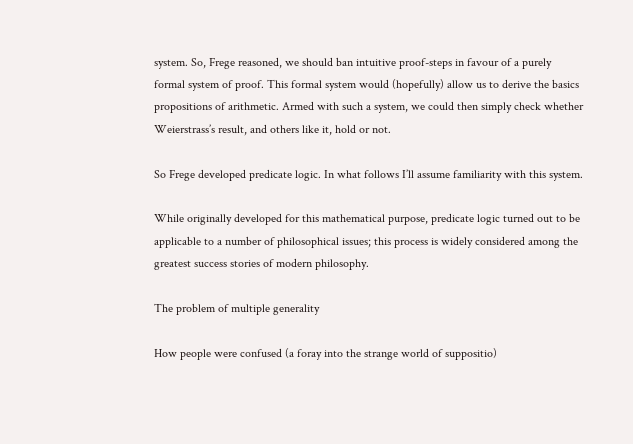system. So, Frege reasoned, we should ban intuitive proof-steps in favour of a purely formal system of proof. This formal system would (hopefully) allow us to derive the basics propositions of arithmetic. Armed with such a system, we could then simply check whether Weierstrass’s result, and others like it, hold or not.

So Frege developed predicate logic. In what follows I’ll assume familiarity with this system.

While originally developed for this mathematical purpose, predicate logic turned out to be applicable to a number of philosophical issues; this process is widely considered among the greatest success stories of modern philosophy.

The problem of multiple generality

How people were confused (a foray into the strange world of suppositio)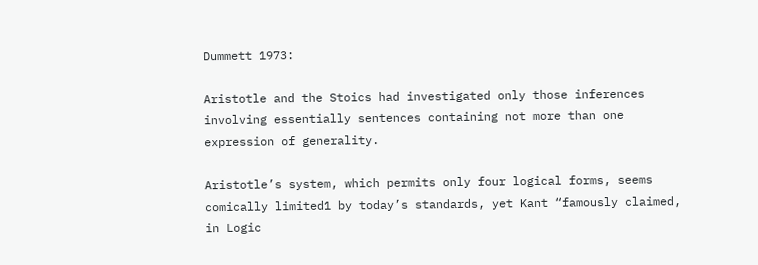Dummett 1973:

Aristotle and the Stoics had investigated only those inferences involving essentially sentences containing not more than one expression of generality.

Aristotle’s system, which permits only four logical forms, seems comically limited1 by today’s standards, yet Kant “famously claimed, in Logic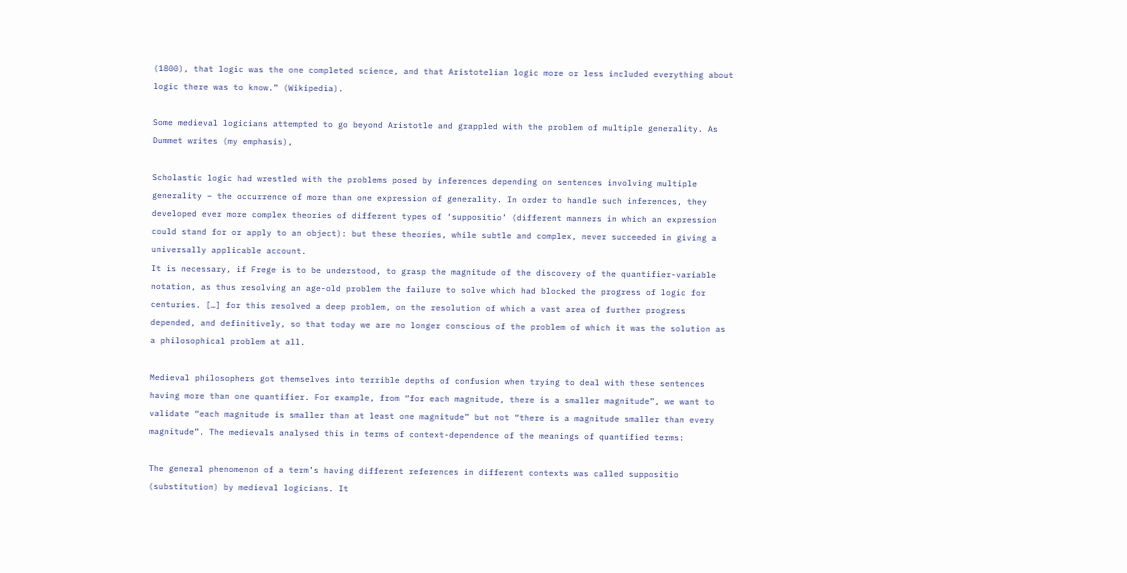(1800), that logic was the one completed science, and that Aristotelian logic more or less included everything about logic there was to know.” (Wikipedia).

Some medieval logicians attempted to go beyond Aristotle and grappled with the problem of multiple generality. As Dummet writes (my emphasis),

Scholastic logic had wrestled with the problems posed by inferences depending on sentences involving multiple generality – the occurrence of more than one expression of generality. In order to handle such inferences, they developed ever more complex theories of different types of ‘suppositio’ (different manners in which an expression could stand for or apply to an object): but these theories, while subtle and complex, never succeeded in giving a universally applicable account.
It is necessary, if Frege is to be understood, to grasp the magnitude of the discovery of the quantifier-variable notation, as thus resolving an age-old problem the failure to solve which had blocked the progress of logic for centuries. […] for this resolved a deep problem, on the resolution of which a vast area of further progress depended, and definitively, so that today we are no longer conscious of the problem of which it was the solution as a philosophical problem at all.

Medieval philosophers got themselves into terrible depths of confusion when trying to deal with these sentences having more than one quantifier. For example, from “for each magnitude, there is a smaller magnitude”, we want to validate “each magnitude is smaller than at least one magnitude” but not “there is a magnitude smaller than every magnitude”. The medievals analysed this in terms of context-dependence of the meanings of quantified terms:

The general phenomenon of a term’s having different references in different contexts was called suppositio (substitution) by medieval logicians. It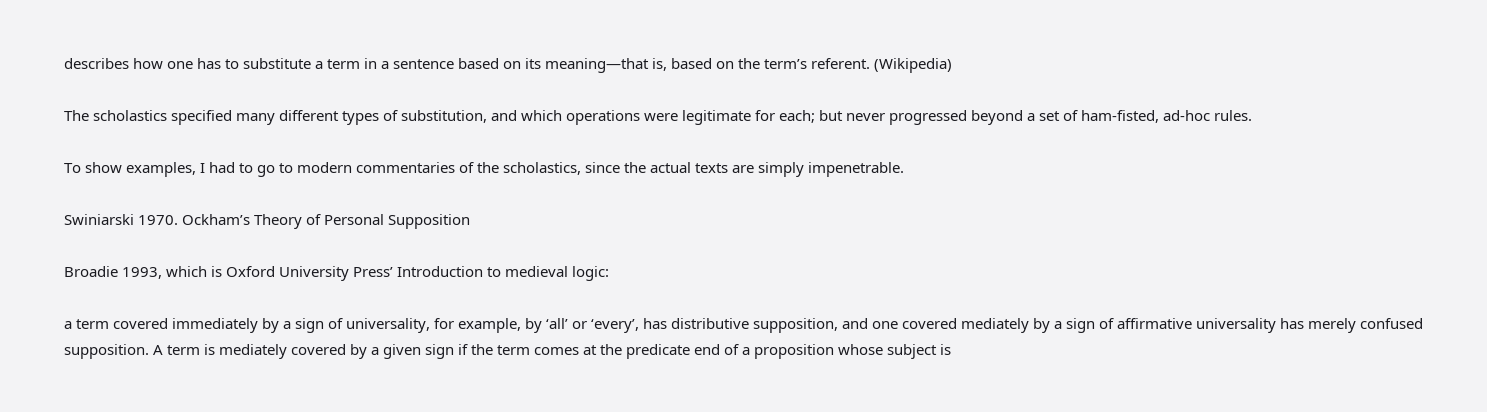describes how one has to substitute a term in a sentence based on its meaning—that is, based on the term’s referent. (Wikipedia)

The scholastics specified many different types of substitution, and which operations were legitimate for each; but never progressed beyond a set of ham-fisted, ad-hoc rules.

To show examples, I had to go to modern commentaries of the scholastics, since the actual texts are simply impenetrable.

Swiniarski 1970. Ockham’s Theory of Personal Supposition

Broadie 1993, which is Oxford University Press’ Introduction to medieval logic:

a term covered immediately by a sign of universality, for example, by ‘all’ or ‘every’, has distributive supposition, and one covered mediately by a sign of affirmative universality has merely confused supposition. A term is mediately covered by a given sign if the term comes at the predicate end of a proposition whose subject is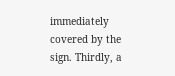immediately covered by the sign. Thirdly, a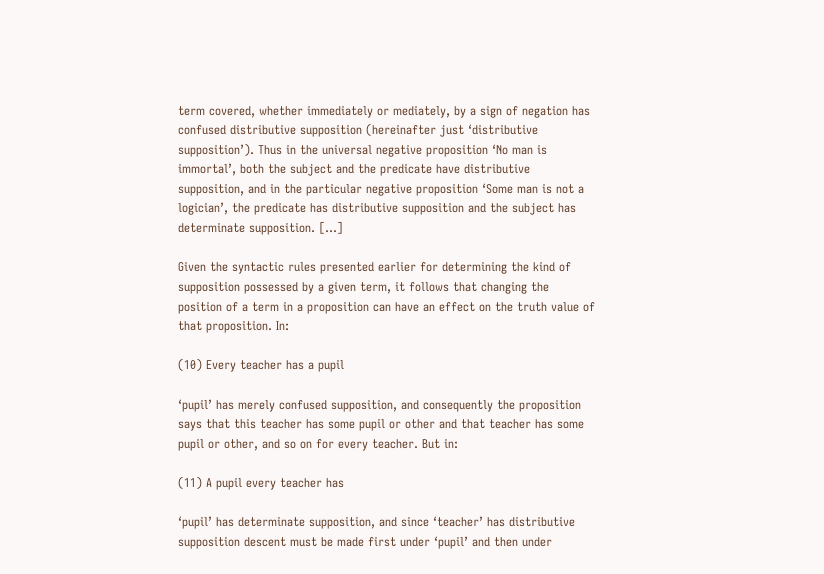term covered, whether immediately or mediately, by a sign of negation has confused distributive supposition (hereinafter just ‘distributive supposition’). Thus in the universal negative proposition ‘No man is immortal’, both the subject and the predicate have distributive supposition, and in the particular negative proposition ‘Some man is not a logician’, the predicate has distributive supposition and the subject has determinate supposition. […]

Given the syntactic rules presented earlier for determining the kind of supposition possessed by a given term, it follows that changing the position of a term in a proposition can have an effect on the truth value of that proposition. In:

(10) Every teacher has a pupil

‘pupil’ has merely confused supposition, and consequently the proposition says that this teacher has some pupil or other and that teacher has some pupil or other, and so on for every teacher. But in:

(11) A pupil every teacher has

‘pupil’ has determinate supposition, and since ‘teacher’ has distributive supposition descent must be made first under ‘pupil’ and then under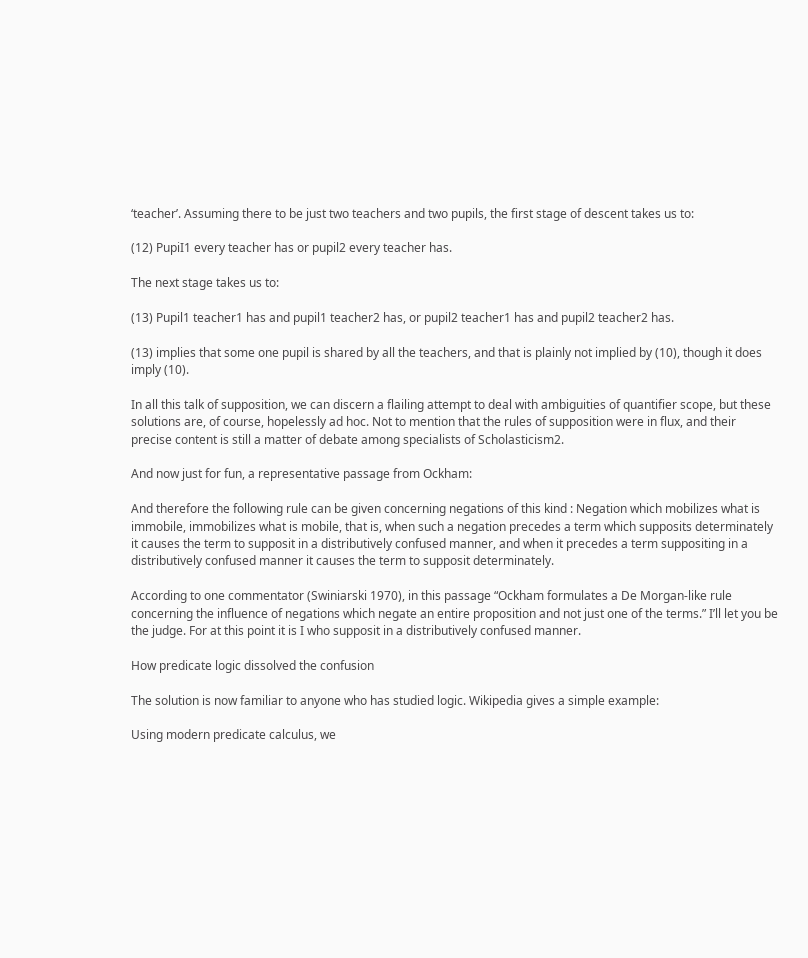‘teacher’. Assuming there to be just two teachers and two pupils, the first stage of descent takes us to:

(12) PupiI1 every teacher has or pupil2 every teacher has.

The next stage takes us to:

(13) Pupil1 teacher1 has and pupil1 teacher2 has, or pupil2 teacher1 has and pupil2 teacher2 has.

(13) implies that some one pupil is shared by all the teachers, and that is plainly not implied by (10), though it does imply (10).

In all this talk of supposition, we can discern a flailing attempt to deal with ambiguities of quantifier scope, but these solutions are, of course, hopelessly ad hoc. Not to mention that the rules of supposition were in flux, and their precise content is still a matter of debate among specialists of Scholasticism2.

And now just for fun, a representative passage from Ockham:

And therefore the following rule can be given concerning negations of this kind : Negation which mobilizes what is immobile, immobilizes what is mobile, that is, when such a negation precedes a term which supposits determinately it causes the term to supposit in a distributively confused manner, and when it precedes a term suppositing in a distributively confused manner it causes the term to supposit determinately.

According to one commentator (Swiniarski 1970), in this passage “Ockham formulates a De Morgan-like rule concerning the influence of negations which negate an entire proposition and not just one of the terms.” I’ll let you be the judge. For at this point it is I who supposit in a distributively confused manner.

How predicate logic dissolved the confusion

The solution is now familiar to anyone who has studied logic. Wikipedia gives a simple example:

Using modern predicate calculus, we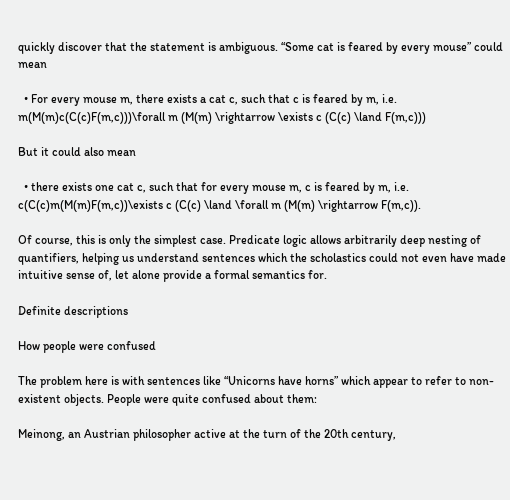quickly discover that the statement is ambiguous. “Some cat is feared by every mouse” could mean

  • For every mouse m, there exists a cat c, such that c is feared by m, i.e. m(M(m)c(C(c)F(m,c)))\forall m (M(m) \rightarrow \exists c (C(c) \land F(m,c)))

But it could also mean

  • there exists one cat c, such that for every mouse m, c is feared by m, i.e. c(C(c)m(M(m)F(m,c))\exists c (C(c) \land \forall m (M(m) \rightarrow F(m,c)).

Of course, this is only the simplest case. Predicate logic allows arbitrarily deep nesting of quantifiers, helping us understand sentences which the scholastics could not even have made intuitive sense of, let alone provide a formal semantics for.

Definite descriptions

How people were confused

The problem here is with sentences like “Unicorns have horns” which appear to refer to non-existent objects. People were quite confused about them:

Meinong, an Austrian philosopher active at the turn of the 20th century,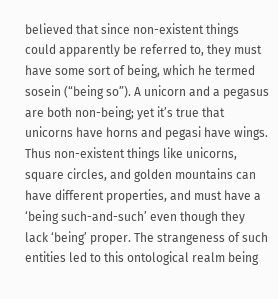believed that since non-existent things could apparently be referred to, they must have some sort of being, which he termed sosein (“being so”). A unicorn and a pegasus are both non-being; yet it’s true that unicorns have horns and pegasi have wings. Thus non-existent things like unicorns, square circles, and golden mountains can have different properties, and must have a ‘being such-and-such’ even though they lack ‘being’ proper. The strangeness of such entities led to this ontological realm being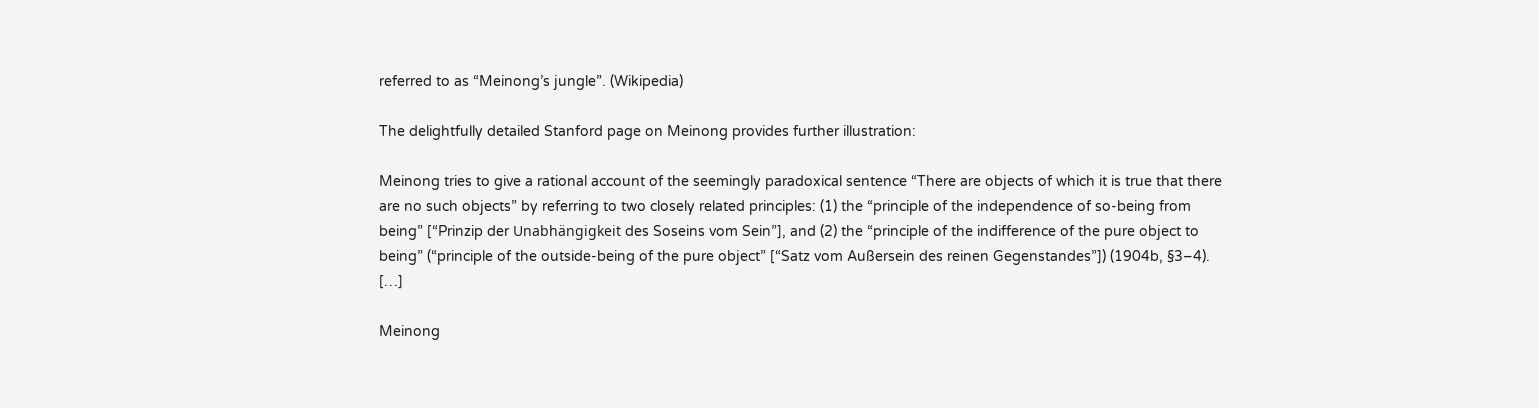referred to as “Meinong’s jungle”. (Wikipedia)

The delightfully detailed Stanford page on Meinong provides further illustration:

Meinong tries to give a rational account of the seemingly paradoxical sentence “There are objects of which it is true that there are no such objects” by referring to two closely related principles: (1) the “principle of the independence of so-being from being” [“Prinzip der Unabhängigkeit des Soseins vom Sein”], and (2) the “principle of the indifference of the pure object to being” (“principle of the outside-being of the pure object” [“Satz vom Außersein des reinen Gegenstandes”]) (1904b, §3–4). […]

Meinong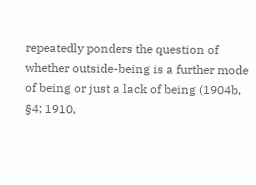repeatedly ponders the question of whether outside-being is a further mode of being or just a lack of being (1904b, §4; 1910,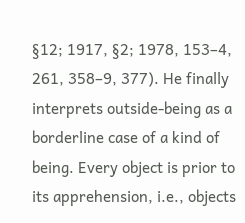§12; 1917, §2; 1978, 153–4, 261, 358–9, 377). He finally interprets outside-being as a borderline case of a kind of being. Every object is prior to its apprehension, i.e., objects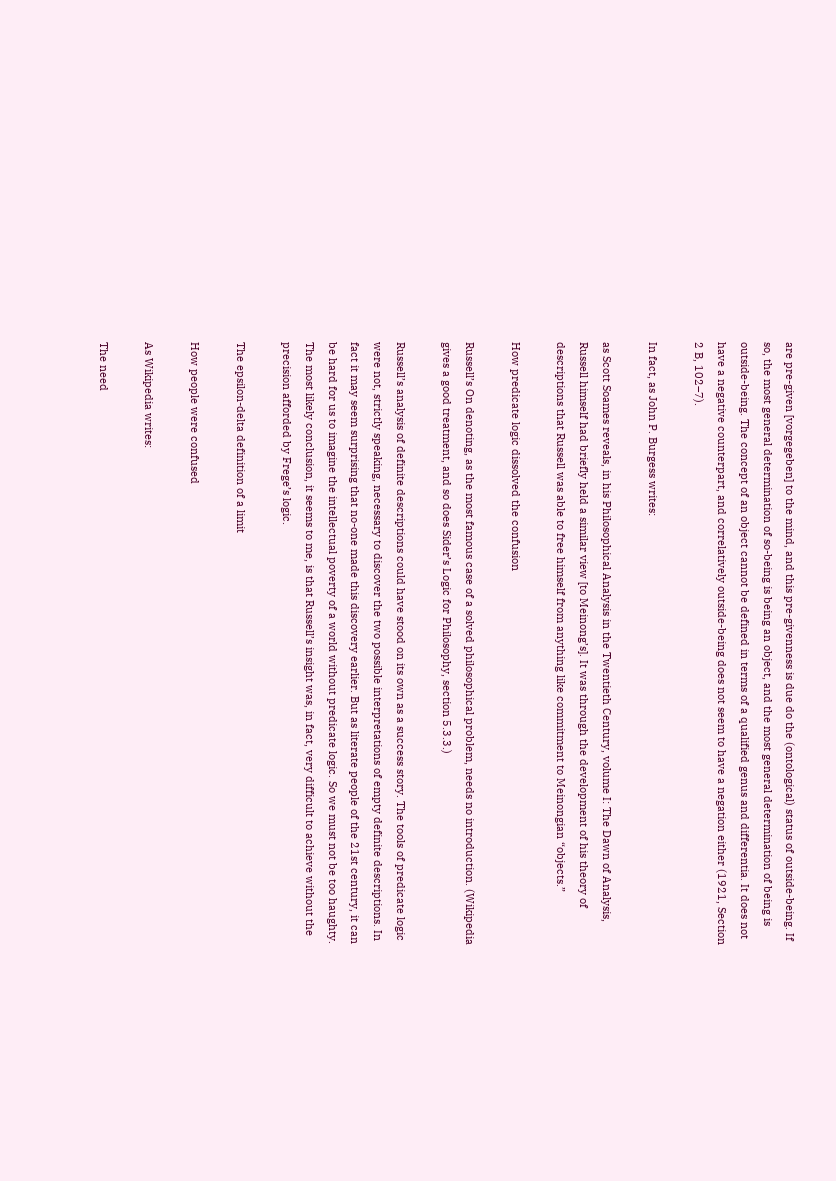are pre-given [vorgegeben] to the mind, and this pre-givenness is due do the (ontological) status of outside-being. If so, the most general determination of so-being is being an object, and the most general determination of being is outside-being. The concept of an object cannot be defined in terms of a qualified genus and differentia. It does not have a negative counterpart, and correlatively outside-being does not seem to have a negation either (1921, Section 2 B, 102–7).

In fact, as John P. Burgess writes:

as Scott Soames reveals, in his Philosophical Analysis in the Twentieth Century, volume I: The Dawn of Analysis, Russell himself had briefly held a similar view [to Meinong’s]. It was through the development of his theory of descriptions that Russell was able to free himself from anything like commitment to Meinongian “objects.”

How predicate logic dissolved the confusion

Russell’s On denoting, as the most famous case of a solved philosophical problem, needs no introduction. (Wikipedia gives a good treatment, and so does Sider’s Logic for Philosophy, section 5.3.3.)

Russell’s analysis of definite descriptions could have stood on its own as a success story. The tools of predicate logic were not, strictly speaking, necessary to discover the two possible interpretations of empty definite descriptions. In fact it may seem surprising that no-one made this discovery earlier. But as literate people of the 21st century, it can be hard for us to imagine the intellectual poverty of a world without predicate logic. So we must not be too haughty. The most likely conclusion, it seems to me, is that Russell’s insight was, in fact, very difficult to achieve without the precision afforded by Frege’s logic.

The epsilon-delta definition of a limit

How people were confused

As Wikipedia writes:

The need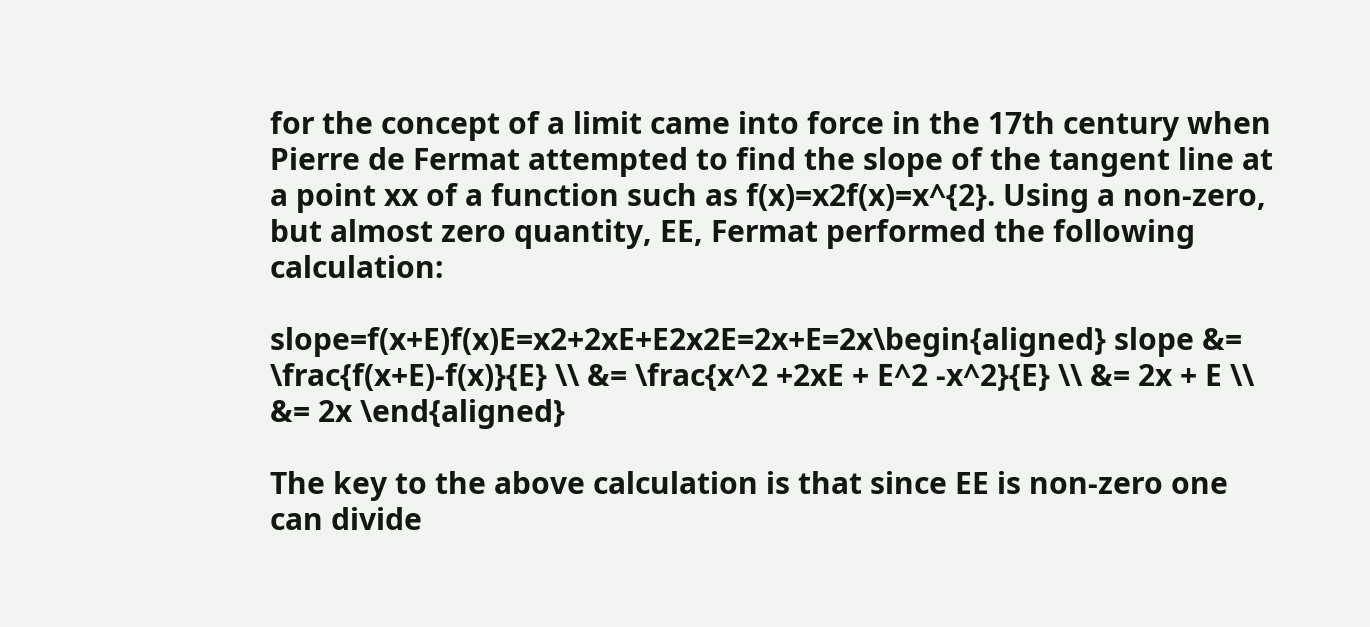for the concept of a limit came into force in the 17th century when Pierre de Fermat attempted to find the slope of the tangent line at a point xx of a function such as f(x)=x2f(x)=x^{2}. Using a non-zero, but almost zero quantity, EE, Fermat performed the following calculation:

slope=f(x+E)f(x)E=x2+2xE+E2x2E=2x+E=2x\begin{aligned} slope &= \frac{f(x+E)-f(x)}{E} \\ &= \frac{x^2 +2xE + E^2 -x^2}{E} \\ &= 2x + E \\ &= 2x \end{aligned}

The key to the above calculation is that since EE is non-zero one can divide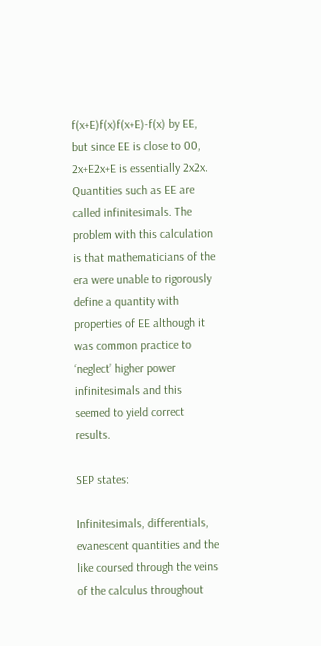f(x+E)f(x)f(x+E)-f(x) by EE, but since EE is close to 00, 2x+E2x+E is essentially 2x2x. Quantities such as EE are called infinitesimals. The problem with this calculation is that mathematicians of the era were unable to rigorously define a quantity with properties of EE although it was common practice to ‘neglect’ higher power infinitesimals and this seemed to yield correct results.

SEP states:

Infinitesimals, differentials, evanescent quantities and the like coursed through the veins of the calculus throughout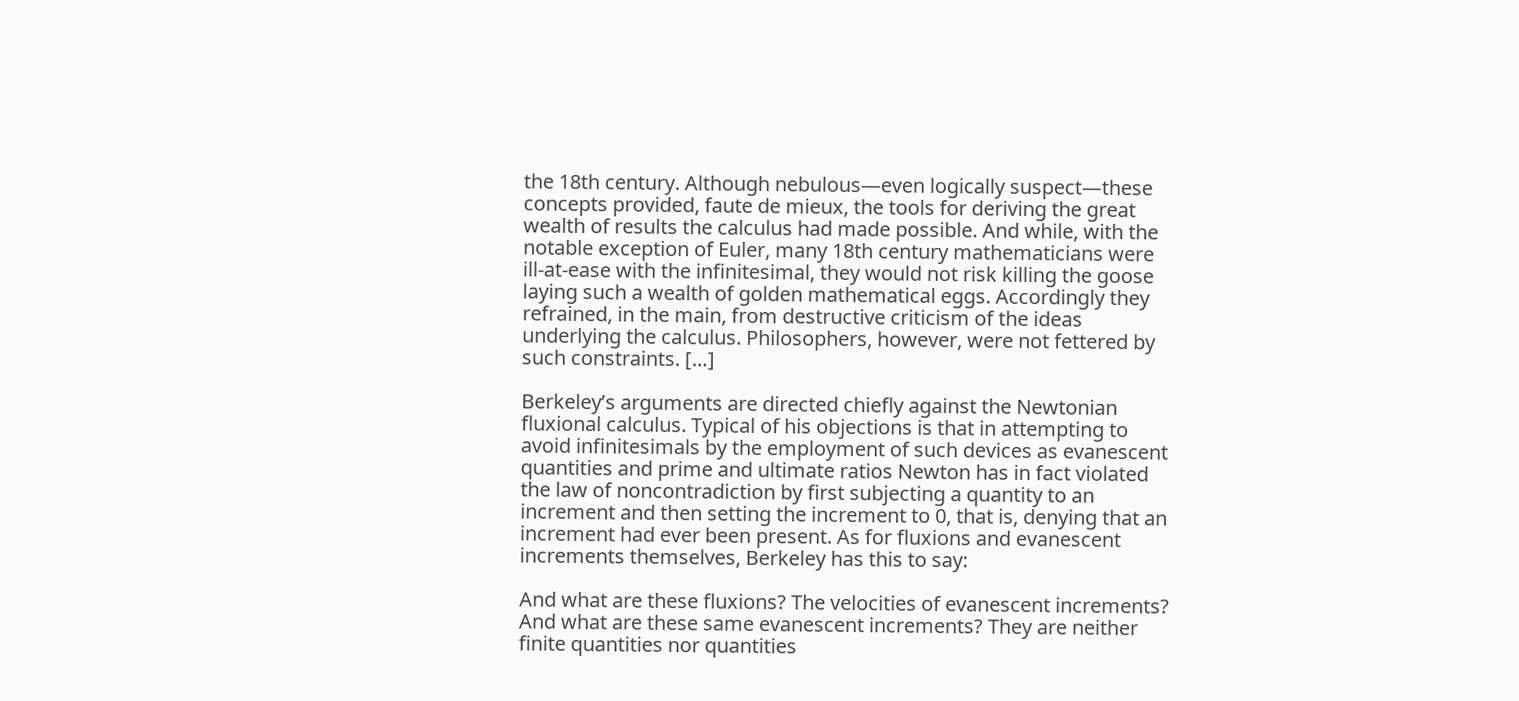the 18th century. Although nebulous—even logically suspect—these concepts provided, faute de mieux, the tools for deriving the great wealth of results the calculus had made possible. And while, with the notable exception of Euler, many 18th century mathematicians were ill-at-ease with the infinitesimal, they would not risk killing the goose laying such a wealth of golden mathematical eggs. Accordingly they refrained, in the main, from destructive criticism of the ideas underlying the calculus. Philosophers, however, were not fettered by such constraints. […]

Berkeley’s arguments are directed chiefly against the Newtonian fluxional calculus. Typical of his objections is that in attempting to avoid infinitesimals by the employment of such devices as evanescent quantities and prime and ultimate ratios Newton has in fact violated the law of noncontradiction by first subjecting a quantity to an increment and then setting the increment to 0, that is, denying that an increment had ever been present. As for fluxions and evanescent increments themselves, Berkeley has this to say:

And what are these fluxions? The velocities of evanescent increments? And what are these same evanescent increments? They are neither finite quantities nor quantities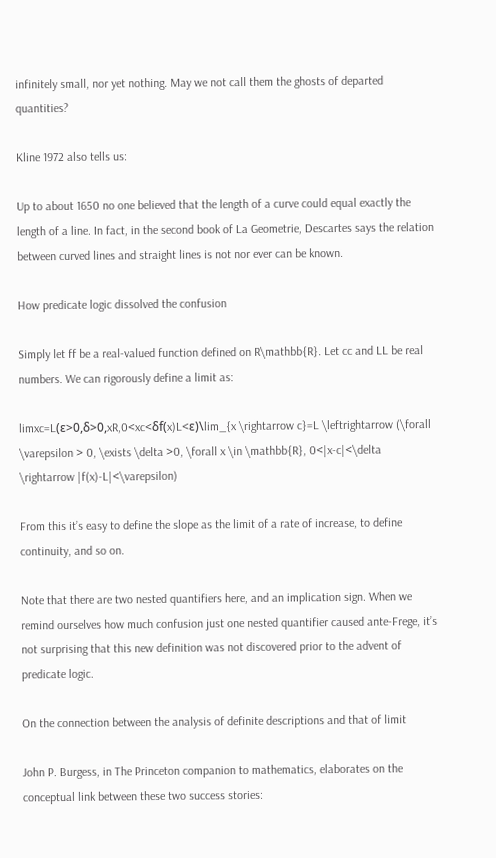infinitely small, nor yet nothing. May we not call them the ghosts of departed quantities?

Kline 1972 also tells us:

Up to about 1650 no one believed that the length of a curve could equal exactly the length of a line. In fact, in the second book of La Geometrie, Descartes says the relation between curved lines and straight lines is not nor ever can be known.

How predicate logic dissolved the confusion

Simply let ff be a real-valued function defined on R\mathbb{R}. Let cc and LL be real numbers. We can rigorously define a limit as:

limxc=L(ε>0,δ>0,xR,0<xc<δf(x)L<ε)\lim_{x \rightarrow c}=L \leftrightarrow (\forall \varepsilon > 0, \exists \delta >0, \forall x \in \mathbb{R}, 0<|x-c|<\delta \rightarrow |f(x)-L|<\varepsilon)

From this it’s easy to define the slope as the limit of a rate of increase, to define continuity, and so on.

Note that there are two nested quantifiers here, and an implication sign. When we remind ourselves how much confusion just one nested quantifier caused ante-Frege, it’s not surprising that this new definition was not discovered prior to the advent of predicate logic.

On the connection between the analysis of definite descriptions and that of limit

John P. Burgess, in The Princeton companion to mathematics, elaborates on the conceptual link between these two success stories: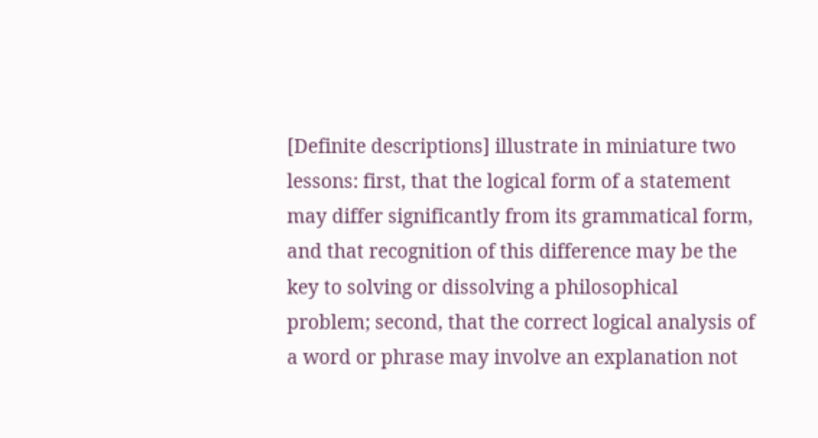[Definite descriptions] illustrate in miniature two lessons: first, that the logical form of a statement may differ significantly from its grammatical form, and that recognition of this difference may be the key to solving or dissolving a philosophical problem; second, that the correct logical analysis of a word or phrase may involve an explanation not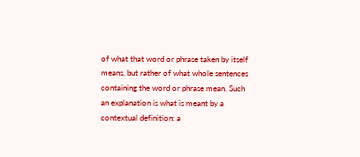of what that word or phrase taken by itself means, but rather of what whole sentences containing the word or phrase mean. Such an explanation is what is meant by a contextual definition: a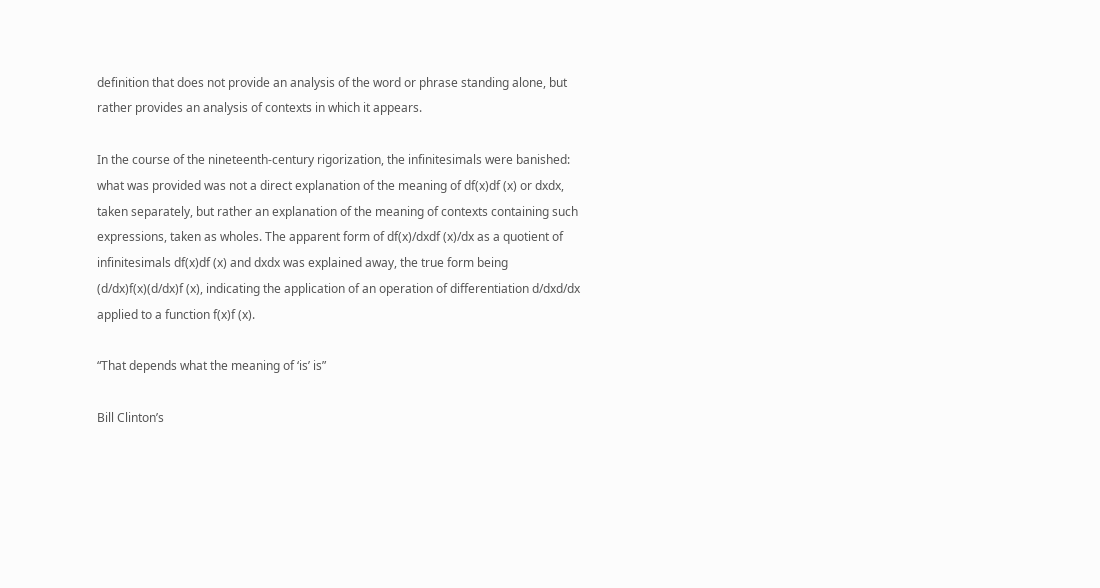definition that does not provide an analysis of the word or phrase standing alone, but rather provides an analysis of contexts in which it appears.

In the course of the nineteenth-century rigorization, the infinitesimals were banished: what was provided was not a direct explanation of the meaning of df(x)df (x) or dxdx, taken separately, but rather an explanation of the meaning of contexts containing such expressions, taken as wholes. The apparent form of df(x)/dxdf (x)/dx as a quotient of infinitesimals df(x)df (x) and dxdx was explained away, the true form being (d/dx)f(x)(d/dx)f (x), indicating the application of an operation of differentiation d/dxd/dx applied to a function f(x)f (x).

“That depends what the meaning of ‘is’ is”

Bill Clinton’s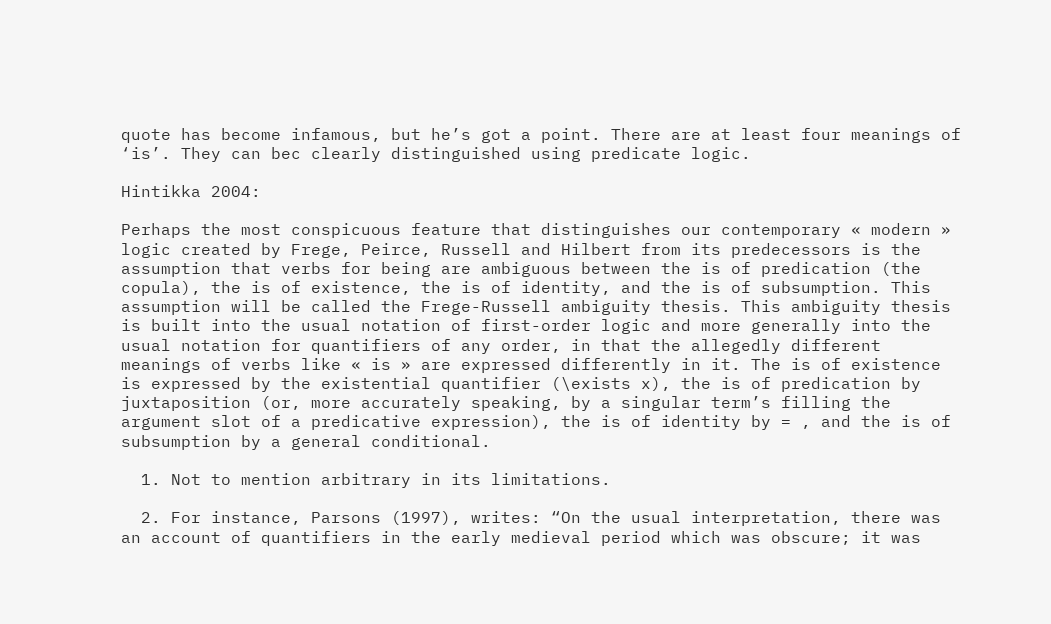quote has become infamous, but he’s got a point. There are at least four meanings of ‘is’. They can bec clearly distinguished using predicate logic.

Hintikka 2004:

Perhaps the most conspicuous feature that distinguishes our contemporary « modern » logic created by Frege, Peirce, Russell and Hilbert from its predecessors is the assumption that verbs for being are ambiguous between the is of predication (the copula), the is of existence, the is of identity, and the is of subsumption. This assumption will be called the Frege-Russell ambiguity thesis. This ambiguity thesis is built into the usual notation of first-order logic and more generally into the usual notation for quantifiers of any order, in that the allegedly different meanings of verbs like « is » are expressed differently in it. The is of existence is expressed by the existential quantifier (\exists x), the is of predication by juxtaposition (or, more accurately speaking, by a singular term’s filling the argument slot of a predicative expression), the is of identity by = , and the is of subsumption by a general conditional.

  1. Not to mention arbitrary in its limitations.

  2. For instance, Parsons (1997), writes: “On the usual interpretation, there was an account of quantifiers in the early medieval period which was obscure; it was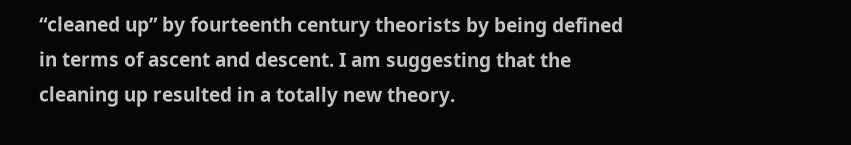“cleaned up” by fourteenth century theorists by being defined in terms of ascent and descent. I am suggesting that the cleaning up resulted in a totally new theory.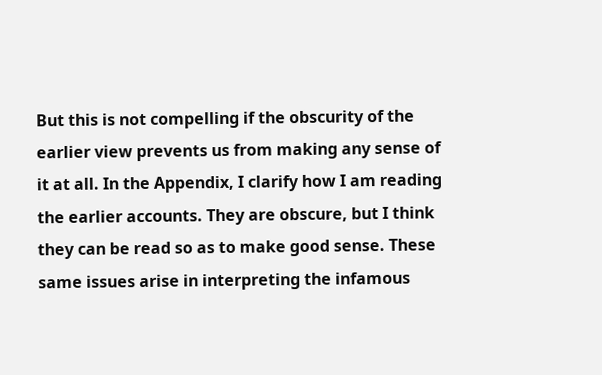But this is not compelling if the obscurity of the earlier view prevents us from making any sense of it at all. In the Appendix, I clarify how I am reading the earlier accounts. They are obscure, but I think they can be read so as to make good sense. These same issues arise in interpreting the infamous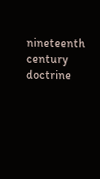nineteenth century doctrine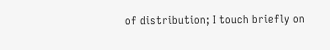of distribution; I touch briefly on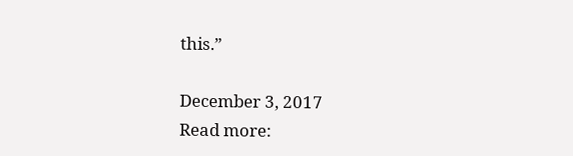this.”

December 3, 2017
Read more: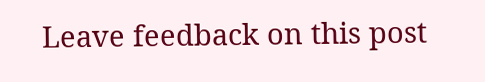Leave feedback on this post